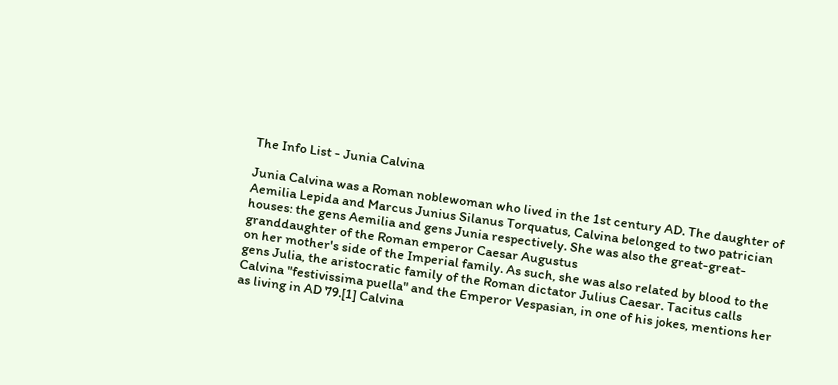The Info List - Junia Calvina

Junia Calvina was a Roman noblewoman who lived in the 1st century AD. The daughter of Aemilia Lepida and Marcus Junius Silanus Torquatus, Calvina belonged to two patrician houses: the gens Aemilia and gens Junia respectively. She was also the great-great-granddaughter of the Roman emperor Caesar Augustus
on her mother's side of the Imperial family. As such, she was also related by blood to the gens Julia, the aristocratic family of the Roman dictator Julius Caesar. Tacitus calls Calvina "festivissima puella" and the Emperor Vespasian, in one of his jokes, mentions her as living in AD 79.[1] Calvina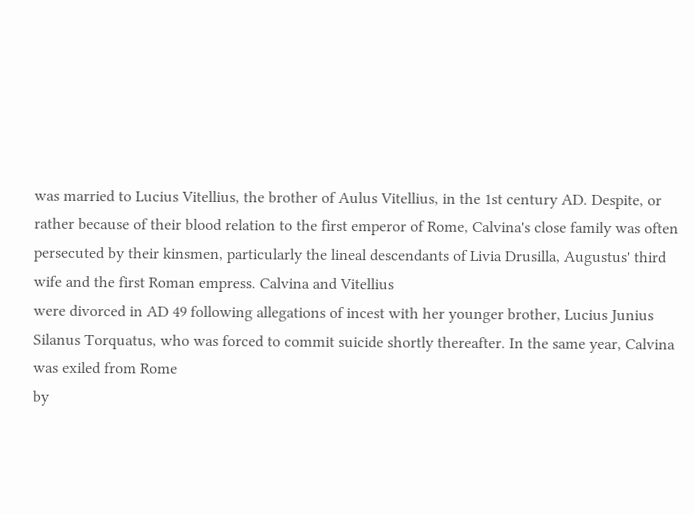was married to Lucius Vitellius, the brother of Aulus Vitellius, in the 1st century AD. Despite, or rather because of their blood relation to the first emperor of Rome, Calvina's close family was often persecuted by their kinsmen, particularly the lineal descendants of Livia Drusilla, Augustus' third wife and the first Roman empress. Calvina and Vitellius
were divorced in AD 49 following allegations of incest with her younger brother, Lucius Junius Silanus Torquatus, who was forced to commit suicide shortly thereafter. In the same year, Calvina was exiled from Rome
by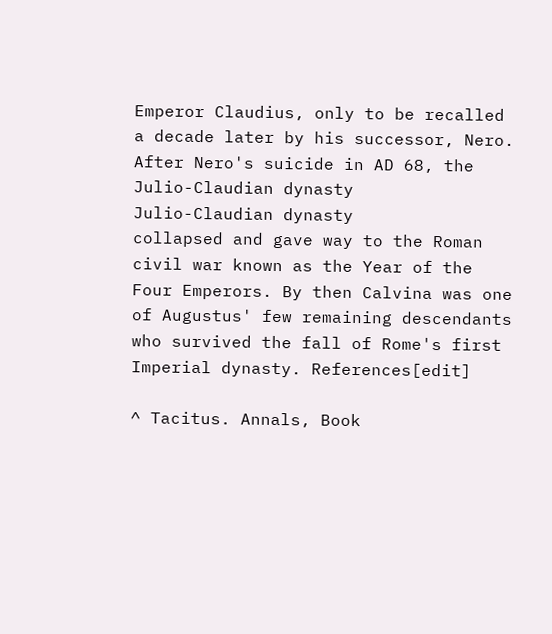Emperor Claudius, only to be recalled a decade later by his successor, Nero. After Nero's suicide in AD 68, the Julio-Claudian dynasty
Julio-Claudian dynasty
collapsed and gave way to the Roman civil war known as the Year of the Four Emperors. By then Calvina was one of Augustus' few remaining descendants who survived the fall of Rome's first Imperial dynasty. References[edit]

^ Tacitus. Annals, Book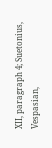XII, paragraph 4; Suetonius, Vespasian,